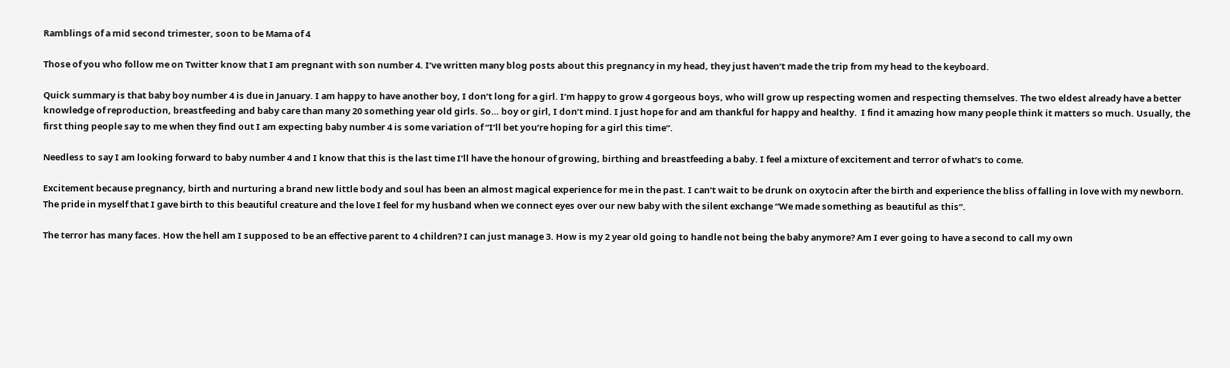Ramblings of a mid second trimester, soon to be Mama of 4

Those of you who follow me on Twitter know that I am pregnant with son number 4. I’ve written many blog posts about this pregnancy in my head, they just haven’t made the trip from my head to the keyboard.

Quick summary is that baby boy number 4 is due in January. I am happy to have another boy, I don’t long for a girl. I’m happy to grow 4 gorgeous boys, who will grow up respecting women and respecting themselves. The two eldest already have a better knowledge of reproduction, breastfeeding and baby care than many 20 something year old girls. So… boy or girl, I don’t mind. I just hope for and am thankful for happy and healthy.  I find it amazing how many people think it matters so much. Usually, the first thing people say to me when they find out I am expecting baby number 4 is some variation of “I’ll bet you’re hoping for a girl this time”.

Needless to say I am looking forward to baby number 4 and I know that this is the last time I’ll have the honour of growing, birthing and breastfeeding a baby. I feel a mixture of excitement and terror of what’s to come.

Excitement because pregnancy, birth and nurturing a brand new little body and soul has been an almost magical experience for me in the past. I can’t wait to be drunk on oxytocin after the birth and experience the bliss of falling in love with my newborn. The pride in myself that I gave birth to this beautiful creature and the love I feel for my husband when we connect eyes over our new baby with the silent exchange “We made something as beautiful as this”.

The terror has many faces. How the hell am I supposed to be an effective parent to 4 children? I can just manage 3. How is my 2 year old going to handle not being the baby anymore? Am I ever going to have a second to call my own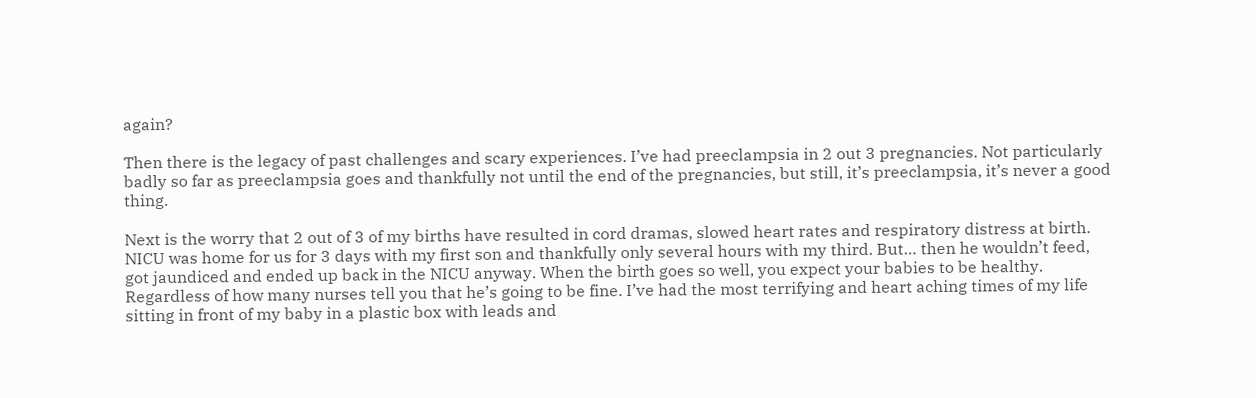again?

Then there is the legacy of past challenges and scary experiences. I’ve had preeclampsia in 2 out 3 pregnancies. Not particularly badly so far as preeclampsia goes and thankfully not until the end of the pregnancies, but still, it’s preeclampsia, it’s never a good thing.

Next is the worry that 2 out of 3 of my births have resulted in cord dramas, slowed heart rates and respiratory distress at birth. NICU was home for us for 3 days with my first son and thankfully only several hours with my third. But… then he wouldn’t feed, got jaundiced and ended up back in the NICU anyway. When the birth goes so well, you expect your babies to be healthy. Regardless of how many nurses tell you that he’s going to be fine. I’ve had the most terrifying and heart aching times of my life sitting in front of my baby in a plastic box with leads and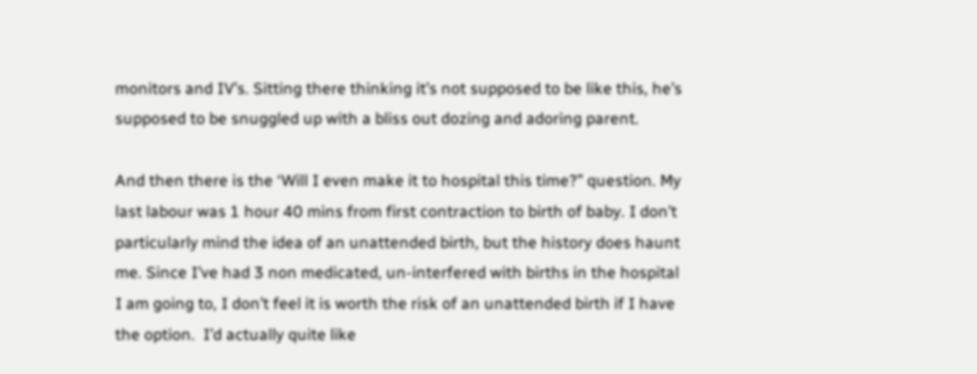monitors and IV’s. Sitting there thinking it’s not supposed to be like this, he’s supposed to be snuggled up with a bliss out dozing and adoring parent.

And then there is the ‘Will I even make it to hospital this time?” question. My last labour was 1 hour 40 mins from first contraction to birth of baby. I don’t particularly mind the idea of an unattended birth, but the history does haunt me. Since I’ve had 3 non medicated, un-interfered with births in the hospital I am going to, I don’t feel it is worth the risk of an unattended birth if I have the option.  I’d actually quite like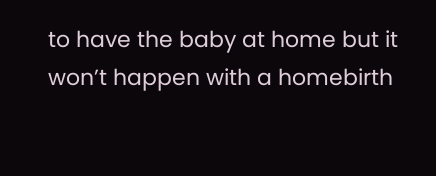to have the baby at home but it won’t happen with a homebirth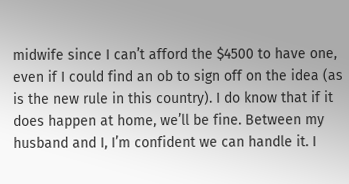midwife since I can’t afford the $4500 to have one, even if I could find an ob to sign off on the idea (as is the new rule in this country). I do know that if it does happen at home, we’ll be fine. Between my husband and I, I’m confident we can handle it. I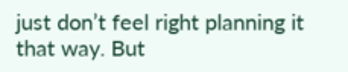just don’t feel right planning it that way. But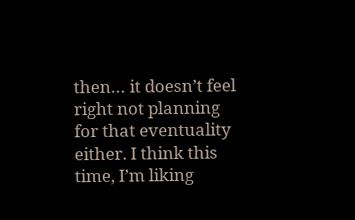then… it doesn’t feel right not planning for that eventuality either. I think this time, I’m liking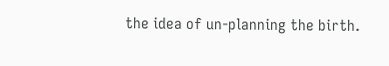the idea of un-planning the birth.